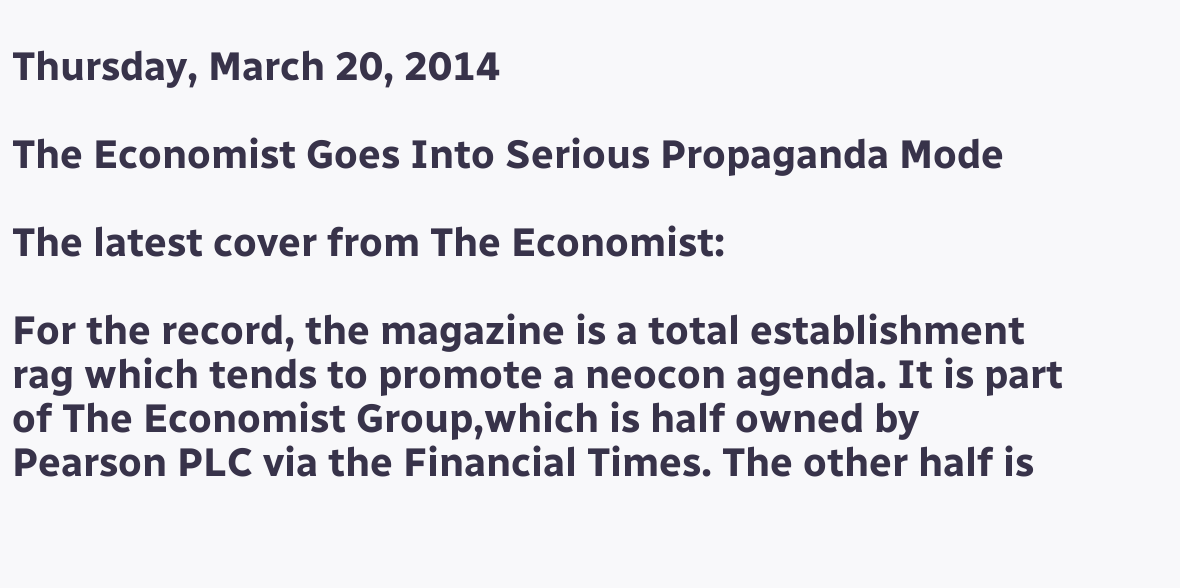Thursday, March 20, 2014

The Economist Goes Into Serious Propaganda Mode

The latest cover from The Economist:

For the record, the magazine is a total establishment rag which tends to promote a neocon agenda. It is part of The Economist Group,which is half owned by Pearson PLC via the Financial Times. The other half is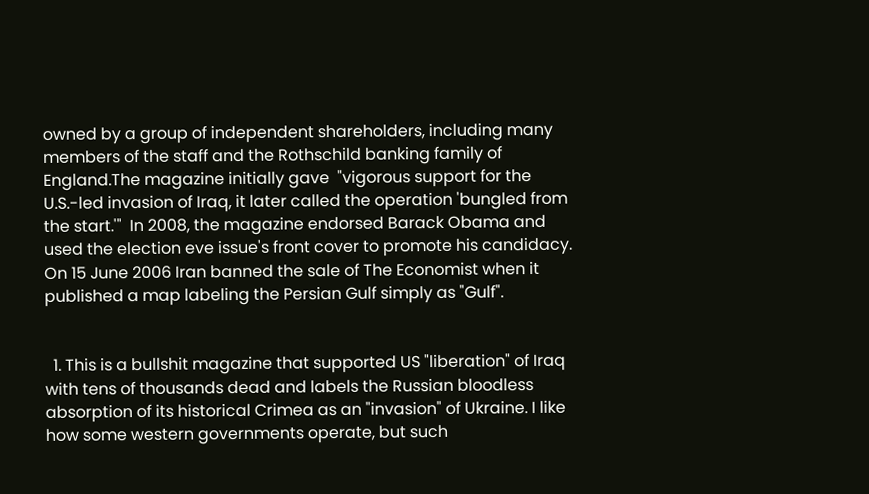owned by a group of independent shareholders, including many members of the staff and the Rothschild banking family of England.The magazine initially gave  "vigorous support for the U.S.-led invasion of Iraq, it later called the operation 'bungled from the start.'"  In 2008, the magazine endorsed Barack Obama and used the election eve issue's front cover to promote his candidacy. On 15 June 2006 Iran banned the sale of The Economist when it published a map labeling the Persian Gulf simply as "Gulf".


  1. This is a bullshit magazine that supported US "liberation" of Iraq with tens of thousands dead and labels the Russian bloodless absorption of its historical Crimea as an "invasion" of Ukraine. I like how some western governments operate, but such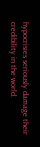hypocrisies seriously damage their credibility in the world.